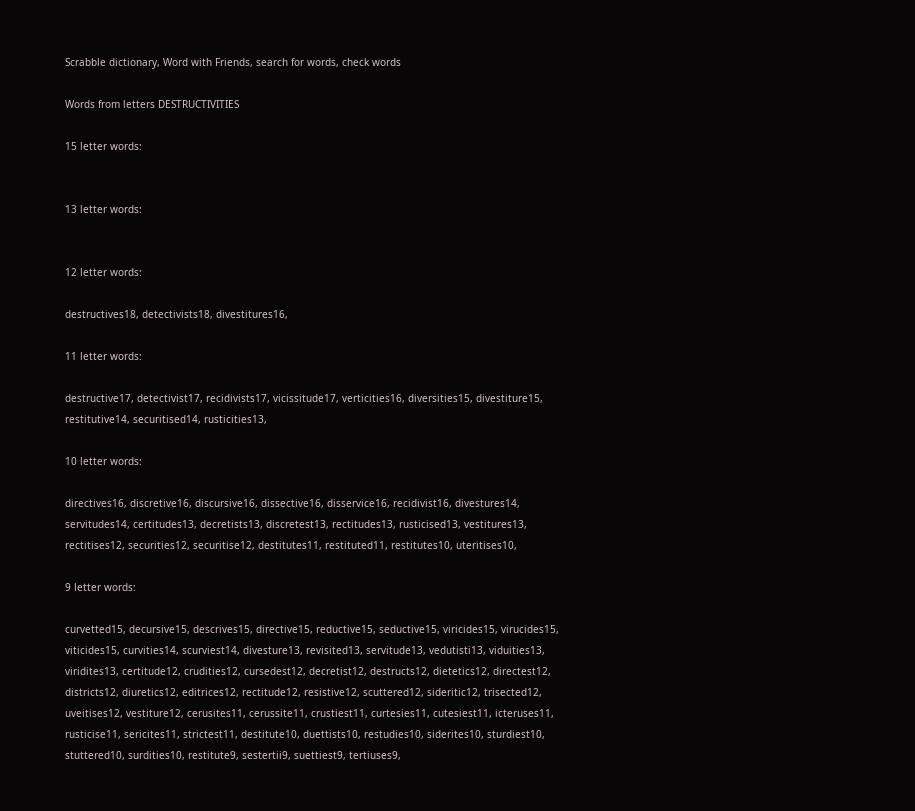Scrabble dictionary, Word with Friends, search for words, check words

Words from letters DESTRUCTIVITIES

15 letter words:


13 letter words:


12 letter words:

destructives18, detectivists18, divestitures16,

11 letter words:

destructive17, detectivist17, recidivists17, vicissitude17, verticities16, diversities15, divestiture15, restitutive14, securitised14, rusticities13,

10 letter words:

directives16, discretive16, discursive16, dissective16, disservice16, recidivist16, divestures14, servitudes14, certitudes13, decretists13, discretest13, rectitudes13, rusticised13, vestitures13, rectitises12, securities12, securitise12, destitutes11, restituted11, restitutes10, uteritises10,

9 letter words:

curvetted15, decursive15, descrives15, directive15, reductive15, seductive15, viricides15, virucides15, viticides15, curvities14, scurviest14, divesture13, revisited13, servitude13, vedutisti13, viduities13, viridites13, certitude12, crudities12, cursedest12, decretist12, destructs12, dietetics12, directest12, districts12, diuretics12, editrices12, rectitude12, resistive12, scuttered12, sideritic12, trisected12, uveitises12, vestiture12, cerusites11, cerussite11, crustiest11, curtesies11, cutesiest11, icteruses11, rusticise11, sericites11, strictest11, destitute10, duettists10, restudies10, siderites10, sturdiest10, stuttered10, surdities10, restitute9, sestertii9, suettiest9, tertiuses9,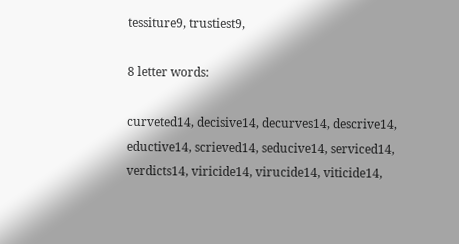tessiture9, trustiest9,

8 letter words:

curveted14, decisive14, decurves14, descrive14, eductive14, scrieved14, seducive14, serviced14, verdicts14, viricide14, virucide14, viticide14,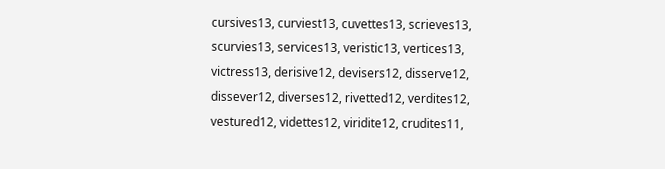cursives13, curviest13, cuvettes13, scrieves13, scurvies13, services13, veristic13, vertices13, victress13, derisive12, devisers12, disserve12, dissever12, diverses12, rivetted12, verdites12, vestured12, videttes12, viridite12, crudites11,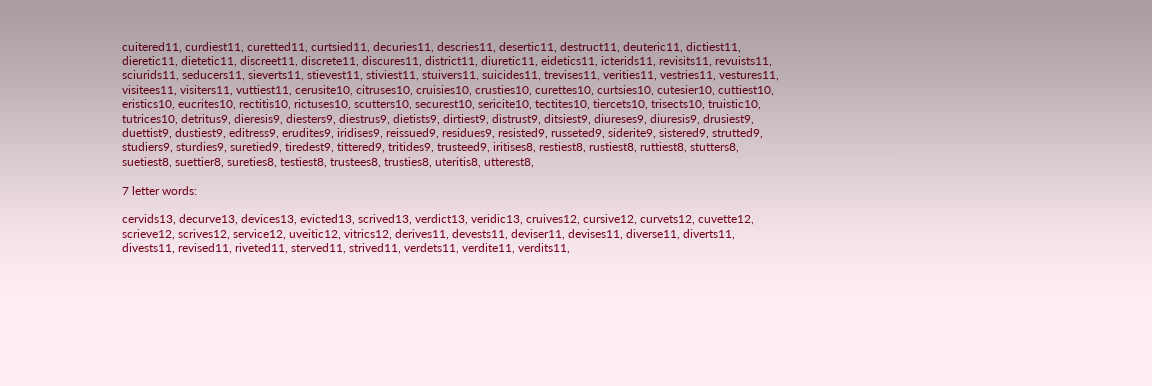cuitered11, curdiest11, curetted11, curtsied11, decuries11, descries11, desertic11, destruct11, deuteric11, dictiest11, dieretic11, dietetic11, discreet11, discrete11, discures11, district11, diuretic11, eidetics11, icterids11, revisits11, revuists11, sciurids11, seducers11, sieverts11, stievest11, stiviest11, stuivers11, suicides11, trevises11, verities11, vestries11, vestures11, visitees11, visiters11, vuttiest11, cerusite10, citruses10, cruisies10, crusties10, curettes10, curtsies10, cutesier10, cuttiest10, eristics10, eucrites10, rectitis10, rictuses10, scutters10, securest10, sericite10, tectites10, tiercets10, trisects10, truistic10, tutrices10, detritus9, dieresis9, diesters9, diestrus9, dietists9, dirtiest9, distrust9, ditsiest9, diureses9, diuresis9, drusiest9, duettist9, dustiest9, editress9, erudites9, iridises9, reissued9, residues9, resisted9, russeted9, siderite9, sistered9, strutted9, studiers9, sturdies9, suretied9, tiredest9, tittered9, tritides9, trusteed9, iritises8, restiest8, rustiest8, ruttiest8, stutters8, suetiest8, suettier8, sureties8, testiest8, trustees8, trusties8, uteritis8, utterest8,

7 letter words:

cervids13, decurve13, devices13, evicted13, scrived13, verdict13, veridic13, cruives12, cursive12, curvets12, cuvette12, scrieve12, scrives12, service12, uveitic12, vitrics12, derives11, devests11, deviser11, devises11, diverse11, diverts11, divests11, revised11, riveted11, sterved11, strived11, verdets11, verdite11, verdits11,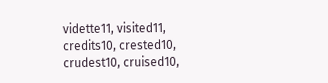vidette11, visited11, credits10, crested10, crudest10, cruised10,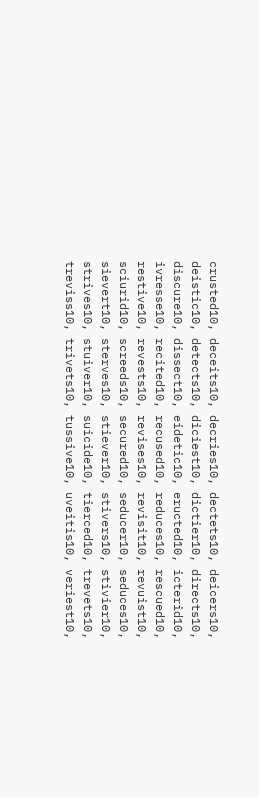crusted10, deceits10, decries10, dectets10, deicers10, deistic10, detects10, diciest10, dictier10, directs10, discure10, dissect10, eidetic10, eructed10, icterid10, ivresse10, recited10, recused10, reduces10, rescued10, restive10, revests10, revises10, revisit10, revuist10, sciurid10, screeds10, secured10, seducer10, seduces10, sievert10, sterves10, stiever10, stivers10, stivier10, strives10, stuiver10, suicide10, tierced10, trevets10, treviss10, trivets10, tussive10, uveitis10, veriest10,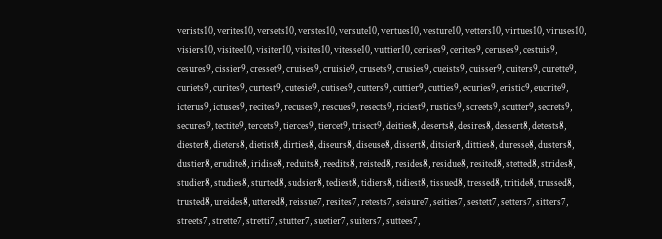verists10, verites10, versets10, verstes10, versute10, vertues10, vesture10, vetters10, virtues10, viruses10, visiers10, visitee10, visiter10, visites10, vitesse10, vuttier10, cerises9, cerites9, ceruses9, cestuis9, cesures9, cissier9, cresset9, cruises9, cruisie9, crusets9, crusies9, cueists9, cuisser9, cuiters9, curette9, curiets9, curites9, curtest9, cutesie9, cutises9, cutters9, cuttier9, cutties9, ecuries9, eristic9, eucrite9, icterus9, ictuses9, recites9, recuses9, rescues9, resects9, riciest9, rustics9, screets9, scutter9, secrets9, secures9, tectite9, tercets9, tierces9, tiercet9, trisect9, deities8, deserts8, desires8, dessert8, detests8, diester8, dieters8, dietist8, dirties8, diseurs8, diseuse8, dissert8, ditsier8, ditties8, duresse8, dusters8, dustier8, erudite8, iridise8, reduits8, reedits8, reisted8, resides8, residue8, resited8, stetted8, strides8, studier8, studies8, sturted8, sudsier8, tediest8, tidiers8, tidiest8, tissued8, tressed8, tritide8, trussed8, trusted8, ureides8, uttered8, reissue7, resites7, retests7, seisure7, seities7, sestett7, setters7, sitters7, streets7, strette7, stretti7, stutter7, suetier7, suiters7, suttees7,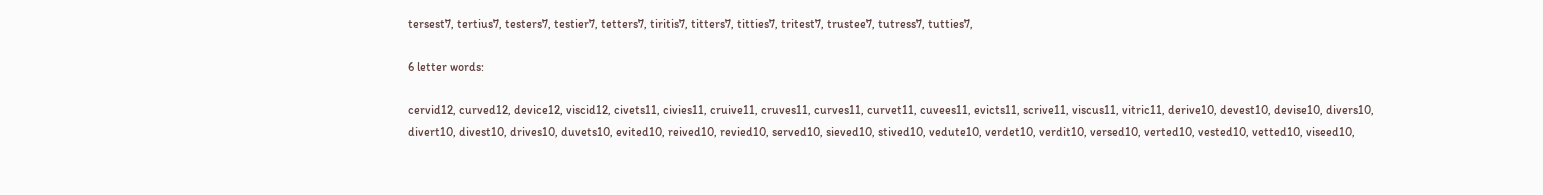tersest7, tertius7, testers7, testier7, tetters7, tiritis7, titters7, titties7, tritest7, trustee7, tutress7, tutties7,

6 letter words:

cervid12, curved12, device12, viscid12, civets11, civies11, cruive11, cruves11, curves11, curvet11, cuvees11, evicts11, scrive11, viscus11, vitric11, derive10, devest10, devise10, divers10, divert10, divest10, drives10, duvets10, evited10, reived10, revied10, served10, sieved10, stived10, vedute10, verdet10, verdit10, versed10, verted10, vested10, vetted10, viseed10,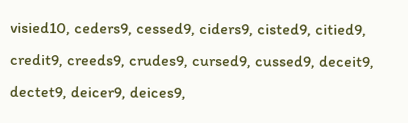visied10, ceders9, cessed9, ciders9, cisted9, citied9, credit9, creeds9, crudes9, cursed9, cussed9, deceit9, dectet9, deicer9, deices9,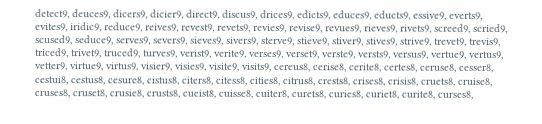detect9, deuces9, dicers9, dicier9, direct9, discus9, drices9, edicts9, educes9, educts9, essive9, everts9, evites9, iridic9, reduce9, reives9, revest9, revets9, revies9, revise9, revues9, rieves9, rivets9, screed9, scried9, scused9, seduce9, serves9, severs9, sieves9, sivers9, sterve9, stieve9, stiver9, stives9, strive9, trevet9, trevis9, triced9, trivet9, truced9, turves9, verist9, verite9, verses9, verset9, verste9, versts9, versus9, vertue9, vertus9, vetter9, virtue9, virtus9, visier9, visies9, visite9, visits9, cereus8, cerise8, cerite8, certes8, ceruse8, cesser8, cestui8, cestus8, cesure8, cistus8, citers8, citess8, cities8, citrus8, crests8, crises8, crisis8, cruets8, cruise8, cruses8, cruset8, crusie8, crusts8, cueist8, cuisse8, cuiter8, curets8, curies8, curiet8, curite8, curses8,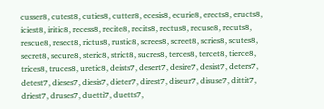cusser8, cutest8, cuties8, cutter8, ecesis8, ecurie8, erects8, eructs8, iciest8, iritic8, recess8, recite8, recits8, rectus8, recuse8, recuts8, rescue8, resect8, rictus8, rustic8, screes8, screet8, scries8, scutes8, secret8, secure8, steric8, strict8, sucres8, terces8, tercet8, tierce8, trices8, truces8, uretic8, deists7, desert7, desire7, desist7, deters7, detest7, dieses7, diesis7, dieter7, direst7, diseur7, disuse7, dittit7, driest7, druses7, duetti7, duetts7,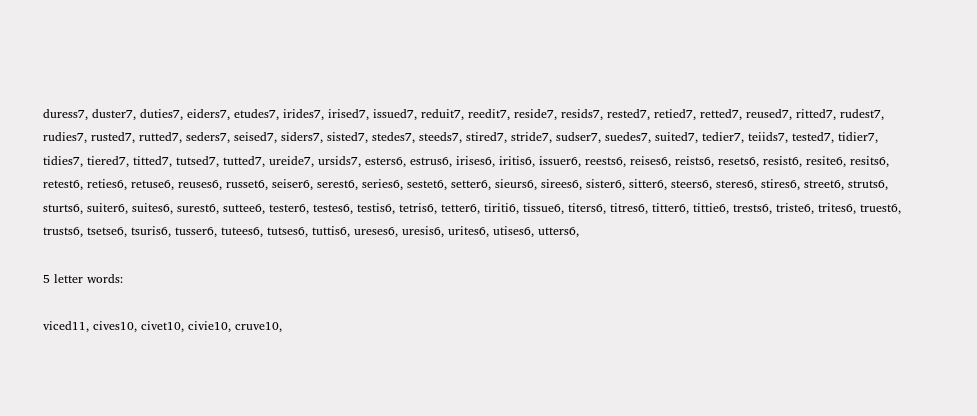duress7, duster7, duties7, eiders7, etudes7, irides7, irised7, issued7, reduit7, reedit7, reside7, resids7, rested7, retied7, retted7, reused7, ritted7, rudest7, rudies7, rusted7, rutted7, seders7, seised7, siders7, sisted7, stedes7, steeds7, stired7, stride7, sudser7, suedes7, suited7, tedier7, teiids7, tested7, tidier7, tidies7, tiered7, titted7, tutsed7, tutted7, ureide7, ursids7, esters6, estrus6, irises6, iritis6, issuer6, reests6, reises6, reists6, resets6, resist6, resite6, resits6, retest6, reties6, retuse6, reuses6, russet6, seiser6, serest6, series6, sestet6, setter6, sieurs6, sirees6, sister6, sitter6, steers6, steres6, stires6, street6, struts6, sturts6, suiter6, suites6, surest6, suttee6, tester6, testes6, testis6, tetris6, tetter6, tiriti6, tissue6, titers6, titres6, titter6, tittie6, trests6, triste6, trites6, truest6, trusts6, tsetse6, tsuris6, tusser6, tutees6, tutses6, tuttis6, ureses6, uresis6, urites6, utises6, utters6,

5 letter words:

viced11, cives10, civet10, civie10, cruve10,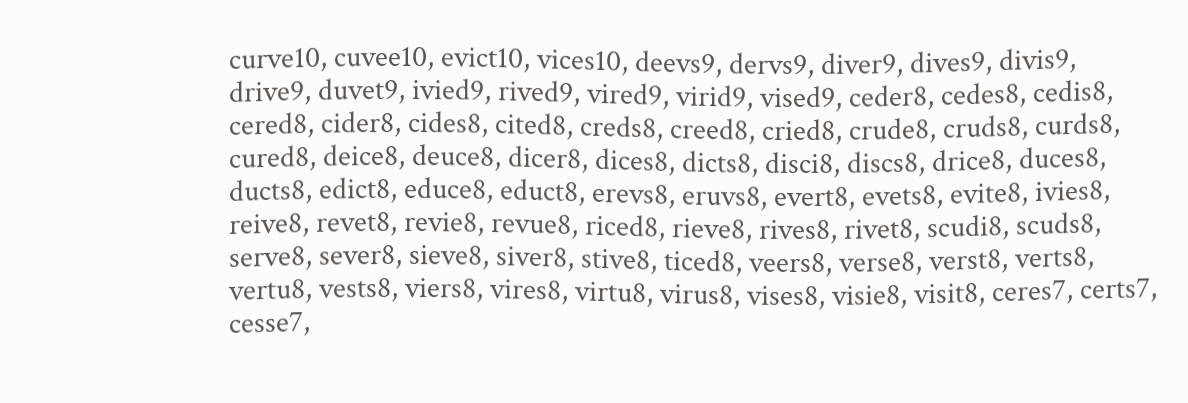curve10, cuvee10, evict10, vices10, deevs9, dervs9, diver9, dives9, divis9, drive9, duvet9, ivied9, rived9, vired9, virid9, vised9, ceder8, cedes8, cedis8, cered8, cider8, cides8, cited8, creds8, creed8, cried8, crude8, cruds8, curds8, cured8, deice8, deuce8, dicer8, dices8, dicts8, disci8, discs8, drice8, duces8, ducts8, edict8, educe8, educt8, erevs8, eruvs8, evert8, evets8, evite8, ivies8, reive8, revet8, revie8, revue8, riced8, rieve8, rives8, rivet8, scudi8, scuds8, serve8, sever8, sieve8, siver8, stive8, ticed8, veers8, verse8, verst8, verts8, vertu8, vests8, viers8, vires8, virtu8, virus8, vises8, visie8, visit8, ceres7, certs7, cesse7,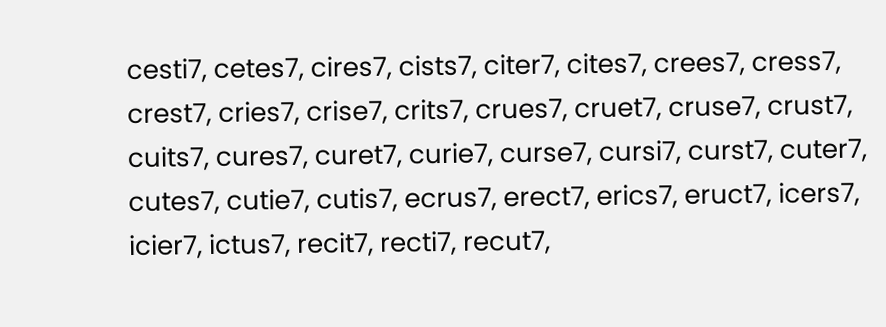cesti7, cetes7, cires7, cists7, citer7, cites7, crees7, cress7, crest7, cries7, crise7, crits7, crues7, cruet7, cruse7, crust7, cuits7, cures7, curet7, curie7, curse7, cursi7, curst7, cuter7, cutes7, cutie7, cutis7, ecrus7, erect7, erics7, eruct7, icers7, icier7, ictus7, recit7, recti7, recut7,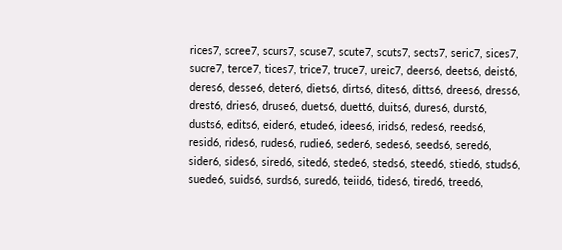rices7, scree7, scurs7, scuse7, scute7, scuts7, sects7, seric7, sices7, sucre7, terce7, tices7, trice7, truce7, ureic7, deers6, deets6, deist6, deres6, desse6, deter6, diets6, dirts6, dites6, ditts6, drees6, dress6, drest6, dries6, druse6, duets6, duett6, duits6, dures6, durst6, dusts6, edits6, eider6, etude6, idees6, irids6, redes6, reeds6, resid6, rides6, rudes6, rudie6, seder6, sedes6, seeds6, sered6, sider6, sides6, sired6, sited6, stede6, steds6, steed6, stied6, studs6, suede6, suids6, surds6, sured6, teiid6, tides6, tired6, treed6,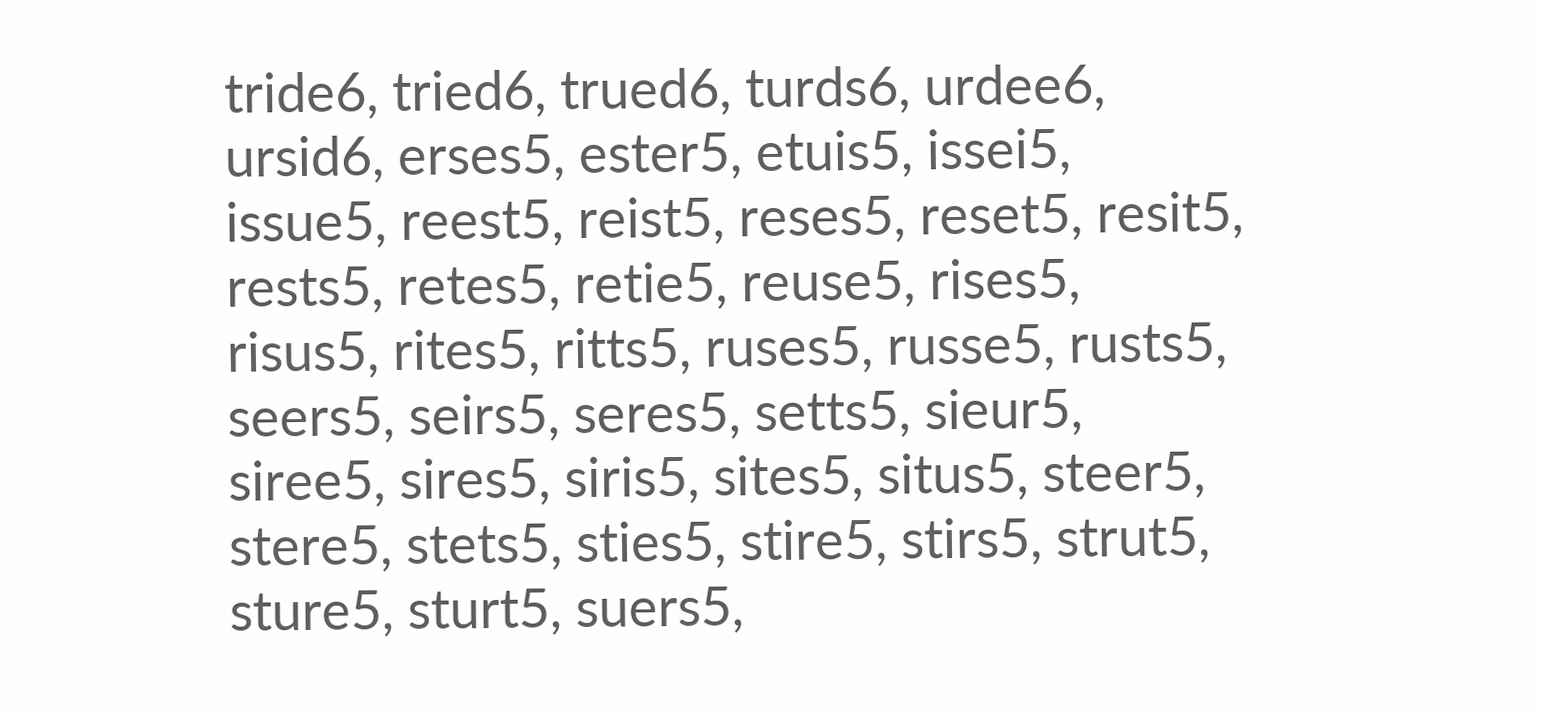tride6, tried6, trued6, turds6, urdee6, ursid6, erses5, ester5, etuis5, issei5, issue5, reest5, reist5, reses5, reset5, resit5, rests5, retes5, retie5, reuse5, rises5, risus5, rites5, ritts5, ruses5, russe5, rusts5, seers5, seirs5, seres5, setts5, sieur5, siree5, sires5, siris5, sites5, situs5, steer5, stere5, stets5, sties5, stire5, stirs5, strut5, sture5, sturt5, suers5,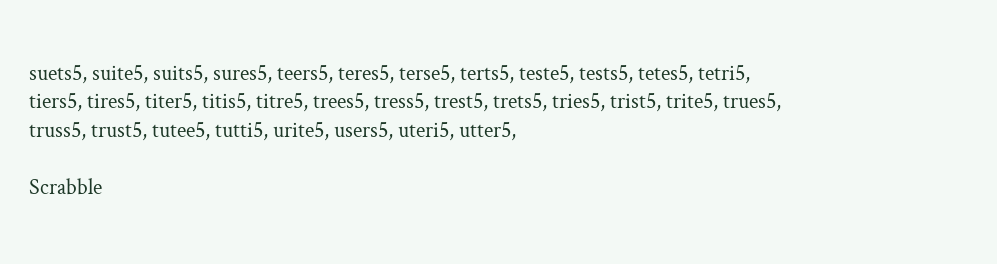suets5, suite5, suits5, sures5, teers5, teres5, terse5, terts5, teste5, tests5, tetes5, tetri5, tiers5, tires5, titer5, titis5, titre5, trees5, tress5, trest5, trets5, tries5, trist5, trite5, trues5, truss5, trust5, tutee5, tutti5, urite5, users5, uteri5, utter5,

Scrabble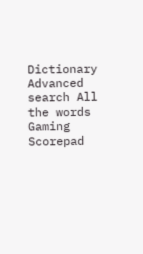Dictionary Advanced search All the words Gaming Scorepad